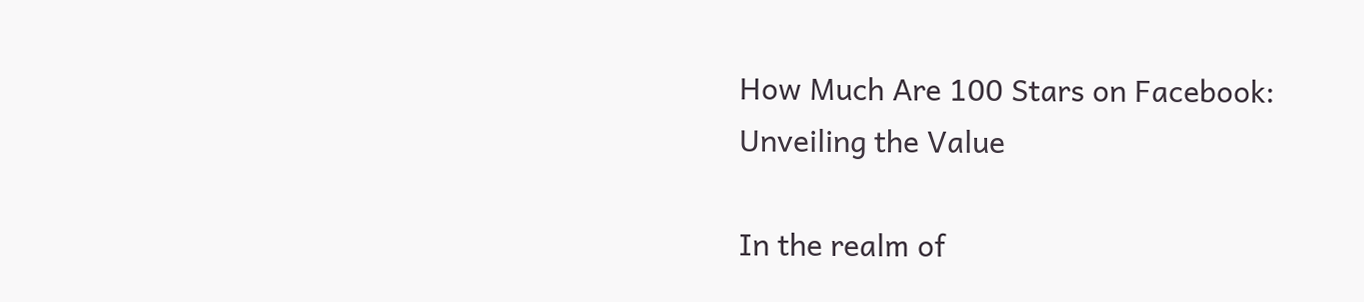How Much Are 100 Stars on Facebook: Unveiling the Value

In the realm of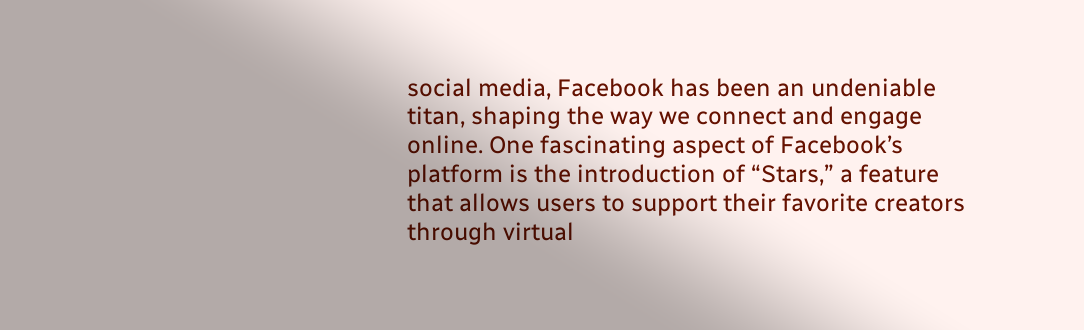social media, Facebook has been an undeniable titan, shaping the way we connect and engage online. One fascinating aspect of Facebook’s platform is the introduction of “Stars,” a feature that allows users to support their favorite creators through virtual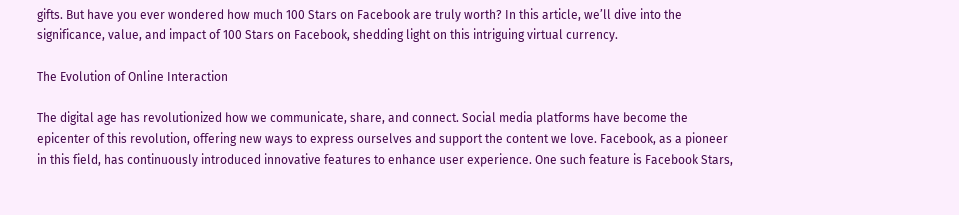gifts. But have you ever wondered how much 100 Stars on Facebook are truly worth? In this article, we’ll dive into the significance, value, and impact of 100 Stars on Facebook, shedding light on this intriguing virtual currency.

The Evolution of Online Interaction

The digital age has revolutionized how we communicate, share, and connect. Social media platforms have become the epicenter of this revolution, offering new ways to express ourselves and support the content we love. Facebook, as a pioneer in this field, has continuously introduced innovative features to enhance user experience. One such feature is Facebook Stars,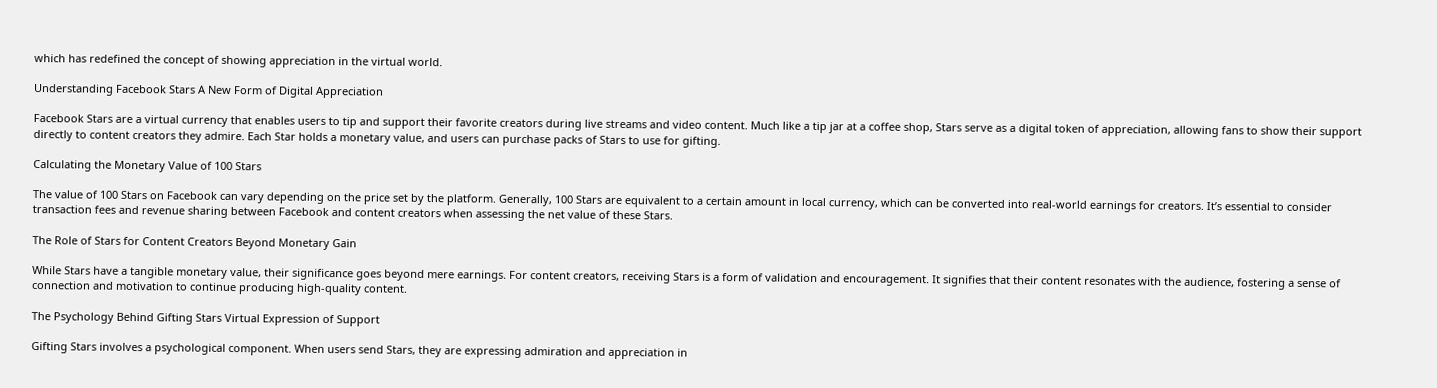which has redefined the concept of showing appreciation in the virtual world.

Understanding Facebook Stars A New Form of Digital Appreciation

Facebook Stars are a virtual currency that enables users to tip and support their favorite creators during live streams and video content. Much like a tip jar at a coffee shop, Stars serve as a digital token of appreciation, allowing fans to show their support directly to content creators they admire. Each Star holds a monetary value, and users can purchase packs of Stars to use for gifting.

Calculating the Monetary Value of 100 Stars

The value of 100 Stars on Facebook can vary depending on the price set by the platform. Generally, 100 Stars are equivalent to a certain amount in local currency, which can be converted into real-world earnings for creators. It’s essential to consider transaction fees and revenue sharing between Facebook and content creators when assessing the net value of these Stars.

The Role of Stars for Content Creators Beyond Monetary Gain

While Stars have a tangible monetary value, their significance goes beyond mere earnings. For content creators, receiving Stars is a form of validation and encouragement. It signifies that their content resonates with the audience, fostering a sense of connection and motivation to continue producing high-quality content.

The Psychology Behind Gifting Stars Virtual Expression of Support

Gifting Stars involves a psychological component. When users send Stars, they are expressing admiration and appreciation in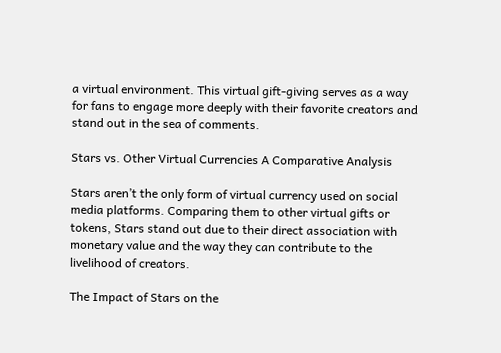a virtual environment. This virtual gift-giving serves as a way for fans to engage more deeply with their favorite creators and stand out in the sea of comments.

Stars vs. Other Virtual Currencies A Comparative Analysis

Stars aren’t the only form of virtual currency used on social media platforms. Comparing them to other virtual gifts or tokens, Stars stand out due to their direct association with monetary value and the way they can contribute to the livelihood of creators.

The Impact of Stars on the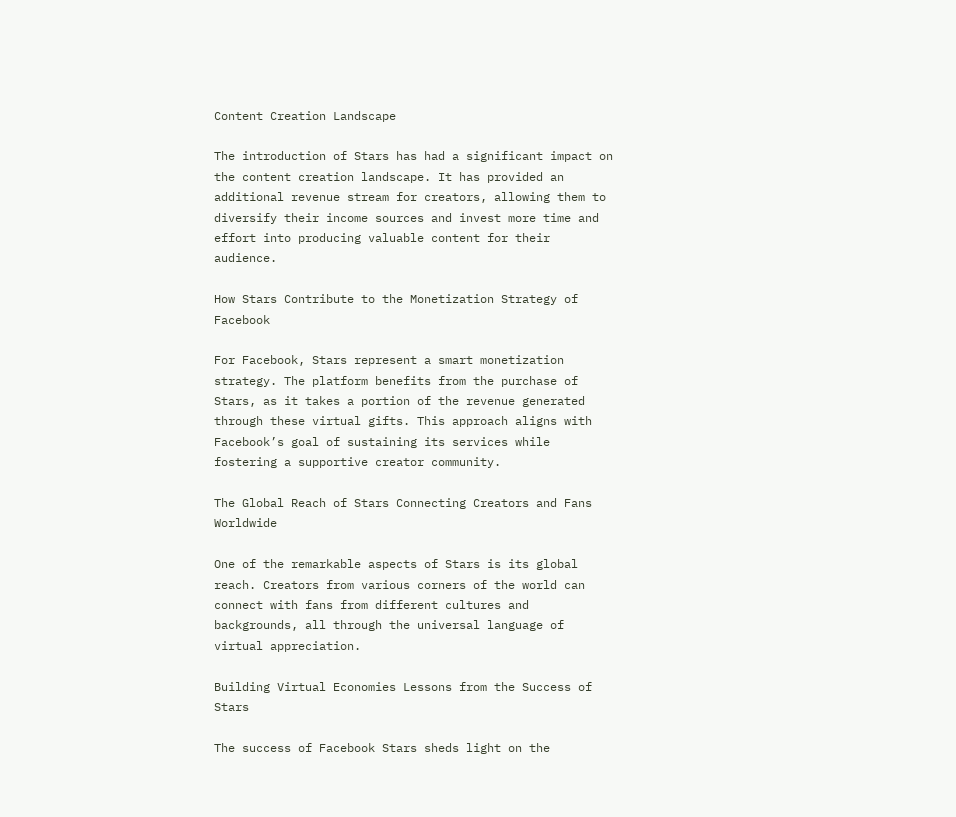Content Creation Landscape

The introduction of Stars has had a significant impact on the content creation landscape. It has provided an additional revenue stream for creators, allowing them to diversify their income sources and invest more time and effort into producing valuable content for their audience.

How Stars Contribute to the Monetization Strategy of Facebook

For Facebook, Stars represent a smart monetization strategy. The platform benefits from the purchase of Stars, as it takes a portion of the revenue generated through these virtual gifts. This approach aligns with Facebook’s goal of sustaining its services while fostering a supportive creator community.

The Global Reach of Stars Connecting Creators and Fans Worldwide

One of the remarkable aspects of Stars is its global reach. Creators from various corners of the world can connect with fans from different cultures and backgrounds, all through the universal language of virtual appreciation.

Building Virtual Economies Lessons from the Success of Stars

The success of Facebook Stars sheds light on the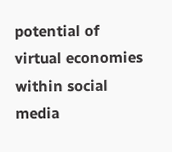potential of virtual economies within social media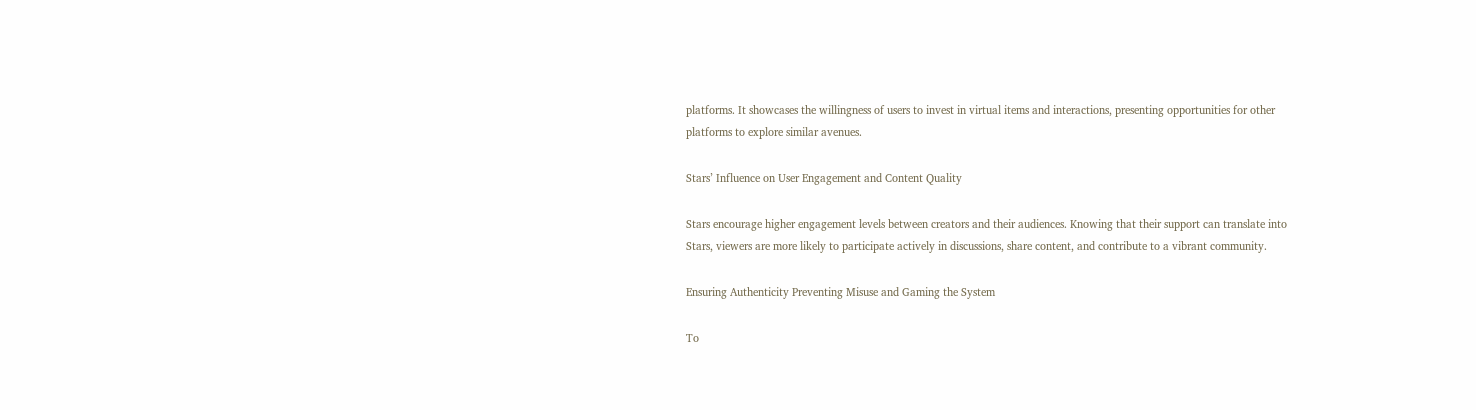platforms. It showcases the willingness of users to invest in virtual items and interactions, presenting opportunities for other platforms to explore similar avenues.

Stars’ Influence on User Engagement and Content Quality

Stars encourage higher engagement levels between creators and their audiences. Knowing that their support can translate into Stars, viewers are more likely to participate actively in discussions, share content, and contribute to a vibrant community.

Ensuring Authenticity Preventing Misuse and Gaming the System

To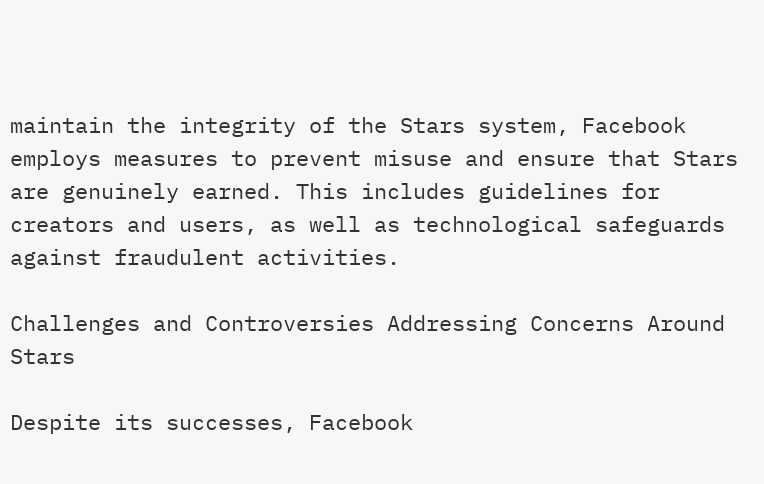maintain the integrity of the Stars system, Facebook employs measures to prevent misuse and ensure that Stars are genuinely earned. This includes guidelines for creators and users, as well as technological safeguards against fraudulent activities.

Challenges and Controversies Addressing Concerns Around Stars

Despite its successes, Facebook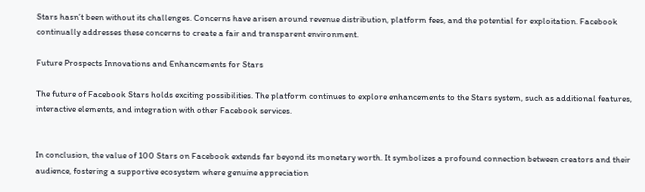Stars hasn’t been without its challenges. Concerns have arisen around revenue distribution, platform fees, and the potential for exploitation. Facebook continually addresses these concerns to create a fair and transparent environment.

Future Prospects Innovations and Enhancements for Stars

The future of Facebook Stars holds exciting possibilities. The platform continues to explore enhancements to the Stars system, such as additional features, interactive elements, and integration with other Facebook services.


In conclusion, the value of 100 Stars on Facebook extends far beyond its monetary worth. It symbolizes a profound connection between creators and their audience, fostering a supportive ecosystem where genuine appreciation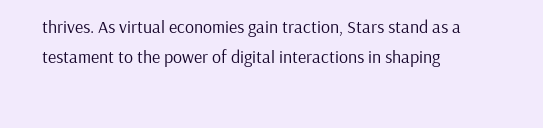thrives. As virtual economies gain traction, Stars stand as a testament to the power of digital interactions in shaping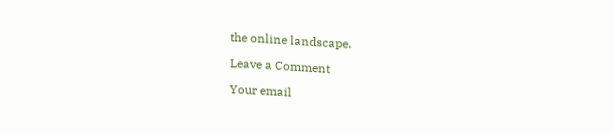the online landscape.

Leave a Comment

Your email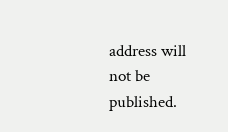address will not be published.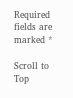Required fields are marked *

Scroll to Top